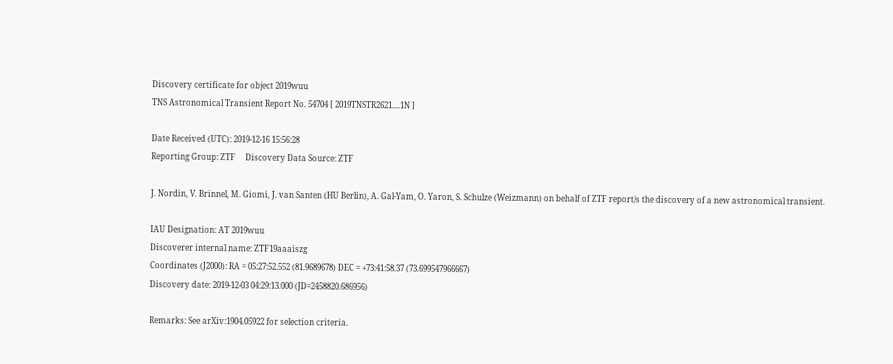Discovery certificate for object 2019wuu
TNS Astronomical Transient Report No. 54704 [ 2019TNSTR2621....1N ]

Date Received (UTC): 2019-12-16 15:56:28
Reporting Group: ZTF     Discovery Data Source: ZTF

J. Nordin, V. Brinnel, M. Giomi, J. van Santen (HU Berlin), A. Gal-Yam, O. Yaron, S. Schulze (Weizmann) on behalf of ZTF report/s the discovery of a new astronomical transient.

IAU Designation: AT 2019wuu
Discoverer internal name: ZTF19aaaiszg
Coordinates (J2000): RA = 05:27:52.552 (81.9689678) DEC = +73:41:58.37 (73.699547966667)
Discovery date: 2019-12-03 04:29:13.000 (JD=2458820.686956)

Remarks: See arXiv:1904.05922 for selection criteria.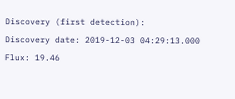Discovery (first detection):
Discovery date: 2019-12-03 04:29:13.000
Flux: 19.46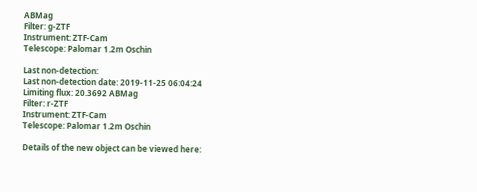ABMag
Filter: g-ZTF
Instrument: ZTF-Cam
Telescope: Palomar 1.2m Oschin

Last non-detection:
Last non-detection date: 2019-11-25 06:04:24
Limiting flux: 20.3692 ABMag
Filter: r-ZTF
Instrument: ZTF-Cam
Telescope: Palomar 1.2m Oschin

Details of the new object can be viewed here: